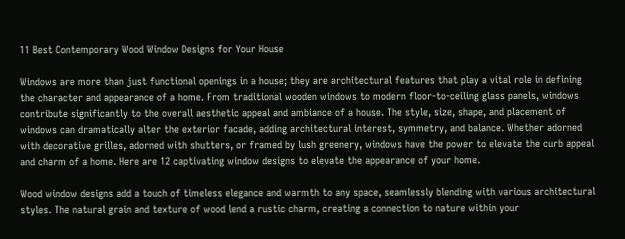11 Best Contemporary Wood Window Designs for Your House

Windows are more than just functional openings in a house; they are architectural features that play a vital role in defining the character and appearance of a home. From traditional wooden windows to modern floor-to-ceiling glass panels, windows contribute significantly to the overall aesthetic appeal and ambiance of a house. The style, size, shape, and placement of windows can dramatically alter the exterior facade, adding architectural interest, symmetry, and balance. Whether adorned with decorative grilles, adorned with shutters, or framed by lush greenery, windows have the power to elevate the curb appeal and charm of a home. Here are 12 captivating window designs to elevate the appearance of your home.

Wood window designs add a touch of timeless elegance and warmth to any space, seamlessly blending with various architectural styles. The natural grain and texture of wood lend a rustic charm, creating a connection to nature within your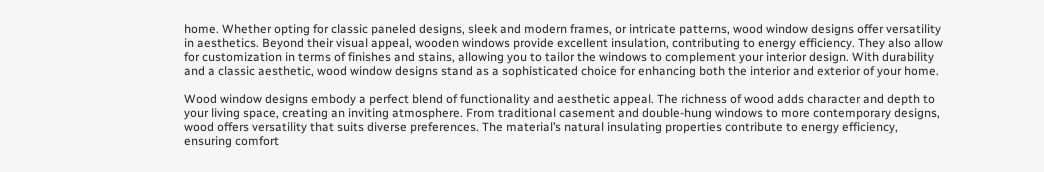home. Whether opting for classic paneled designs, sleek and modern frames, or intricate patterns, wood window designs offer versatility in aesthetics. Beyond their visual appeal, wooden windows provide excellent insulation, contributing to energy efficiency. They also allow for customization in terms of finishes and stains, allowing you to tailor the windows to complement your interior design. With durability and a classic aesthetic, wood window designs stand as a sophisticated choice for enhancing both the interior and exterior of your home.

Wood window designs embody a perfect blend of functionality and aesthetic appeal. The richness of wood adds character and depth to your living space, creating an inviting atmosphere. From traditional casement and double-hung windows to more contemporary designs, wood offers versatility that suits diverse preferences. The material’s natural insulating properties contribute to energy efficiency, ensuring comfort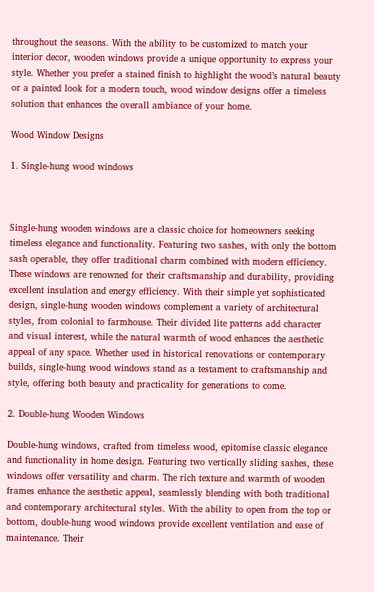throughout the seasons. With the ability to be customized to match your interior decor, wooden windows provide a unique opportunity to express your style. Whether you prefer a stained finish to highlight the wood’s natural beauty or a painted look for a modern touch, wood window designs offer a timeless solution that enhances the overall ambiance of your home.

Wood Window Designs

1. Single-hung wood windows



Single-hung wooden windows are a classic choice for homeowners seeking timeless elegance and functionality. Featuring two sashes, with only the bottom sash operable, they offer traditional charm combined with modern efficiency. These windows are renowned for their craftsmanship and durability, providing excellent insulation and energy efficiency. With their simple yet sophisticated design, single-hung wooden windows complement a variety of architectural styles, from colonial to farmhouse. Their divided lite patterns add character and visual interest, while the natural warmth of wood enhances the aesthetic appeal of any space. Whether used in historical renovations or contemporary builds, single-hung wood windows stand as a testament to craftsmanship and style, offering both beauty and practicality for generations to come.

2. Double-hung Wooden Windows

Double-hung windows, crafted from timeless wood, epitomise classic elegance and functionality in home design. Featuring two vertically sliding sashes, these windows offer versatility and charm. The rich texture and warmth of wooden frames enhance the aesthetic appeal, seamlessly blending with both traditional and contemporary architectural styles. With the ability to open from the top or bottom, double-hung wood windows provide excellent ventilation and ease of maintenance. Their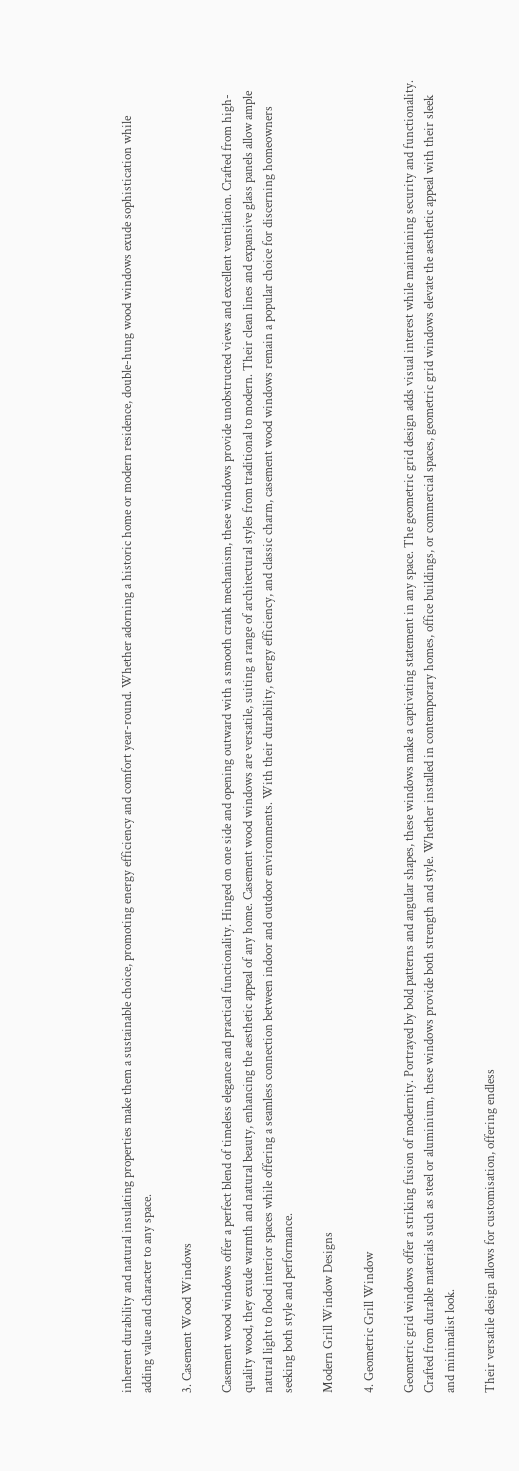inherent durability and natural insulating properties make them a sustainable choice, promoting energy efficiency and comfort year-round. Whether adorning a historic home or modern residence, double-hung wood windows exude sophistication while adding value and character to any space.

3. Casement Wood Windows

Casement wood windows offer a perfect blend of timeless elegance and practical functionality. Hinged on one side and opening outward with a smooth crank mechanism, these windows provide unobstructed views and excellent ventilation. Crafted from high-quality wood, they exude warmth and natural beauty, enhancing the aesthetic appeal of any home. Casement wood windows are versatile, suiting a range of architectural styles from traditional to modern. Their clean lines and expansive glass panels allow ample natural light to flood interior spaces while offering a seamless connection between indoor and outdoor environments. With their durability, energy efficiency, and classic charm, casement wood windows remain a popular choice for discerning homeowners seeking both style and performance.

Modern Grill Window Designs

4. Geometric Grill Window

Geometric grid windows offer a striking fusion of modernity. Portrayed by bold patterns and angular shapes, these windows make a captivating statement in any space. The geometric grid design adds visual interest while maintaining security and functionality. Crafted from durable materials such as steel or aluminium, these windows provide both strength and style. Whether installed in contemporary homes, office buildings, or commercial spaces, geometric grid windows elevate the aesthetic appeal with their sleek and minimalist look.

Their versatile design allows for customisation, offering endless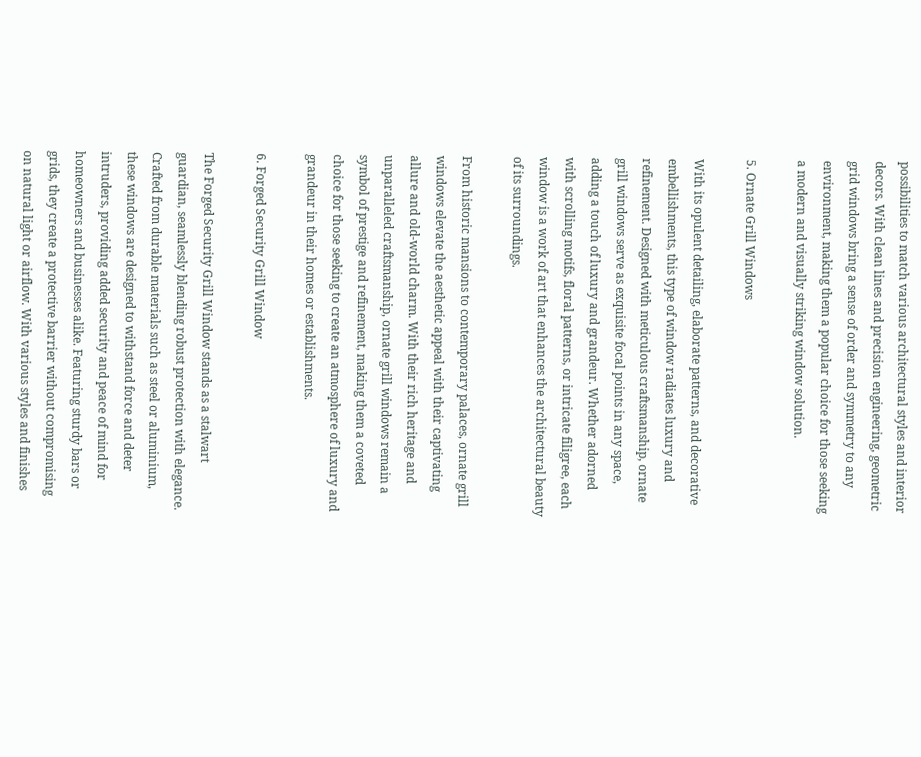possibilities to match various architectural styles and interior decors. With clean lines and precision engineering, geometric grid windows bring a sense of order and symmetry to any environment, making them a popular choice for those seeking a modern and visually striking window solution.

5. Ornate Grill Windows

With its opulent detailing, elaborate patterns, and decorative embellishments, this type of window radiates luxury and refinement. Designed with meticulous craftsmanship, ornate grill windows serve as exquisite focal points in any space, adding a touch of luxury and grandeur. Whether adorned with scrolling motifs, floral patterns, or intricate filigree, each window is a work of art that enhances the architectural beauty of its surroundings.

From historic mansions to contemporary palaces, ornate grill windows elevate the aesthetic appeal with their captivating allure and old-world charm. With their rich heritage and unparalleled craftsmanship, ornate grill windows remain a symbol of prestige and refinement, making them a coveted choice for those seeking to create an atmosphere of luxury and grandeur in their homes or establishments.

6. Forged Security Grill Window

The Forged Security Grill Window stands as a stalwart guardian, seamlessly blending robust protection with elegance. Crafted from durable materials such as steel or aluminium, these windows are designed to withstand force and deter intruders, providing added security and peace of mind for homeowners and businesses alike. Featuring sturdy bars or grids, they create a protective barrier without compromising on natural light or airflow. With various styles and finishes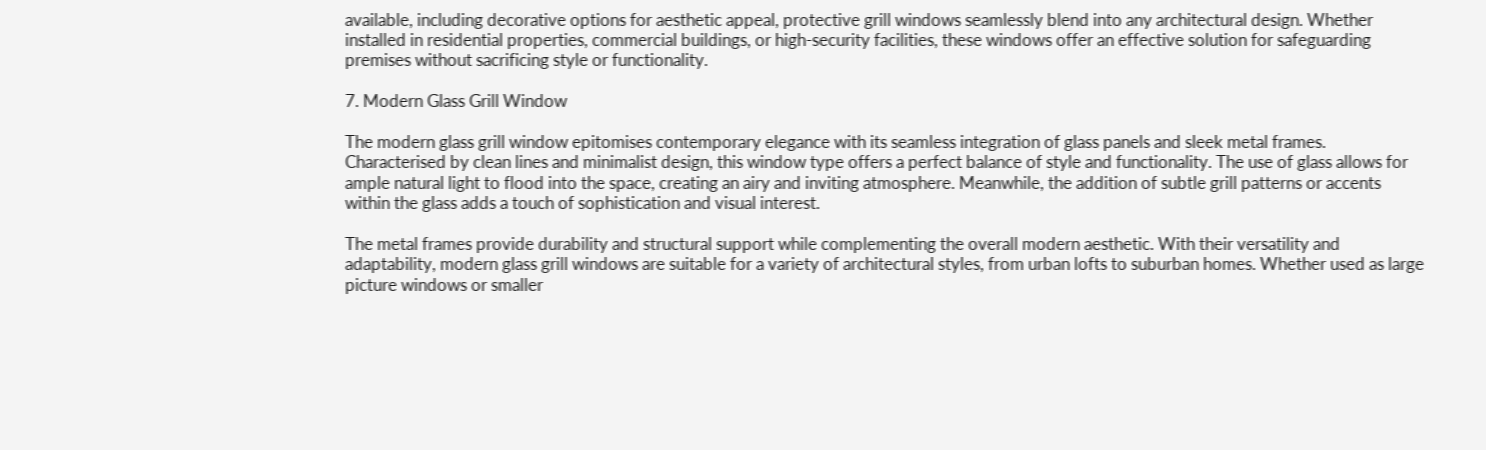available, including decorative options for aesthetic appeal, protective grill windows seamlessly blend into any architectural design. Whether installed in residential properties, commercial buildings, or high-security facilities, these windows offer an effective solution for safeguarding premises without sacrificing style or functionality.

7. Modern Glass Grill Window

The modern glass grill window epitomises contemporary elegance with its seamless integration of glass panels and sleek metal frames. Characterised by clean lines and minimalist design, this window type offers a perfect balance of style and functionality. The use of glass allows for ample natural light to flood into the space, creating an airy and inviting atmosphere. Meanwhile, the addition of subtle grill patterns or accents within the glass adds a touch of sophistication and visual interest.

The metal frames provide durability and structural support while complementing the overall modern aesthetic. With their versatility and adaptability, modern glass grill windows are suitable for a variety of architectural styles, from urban lofts to suburban homes. Whether used as large picture windows or smaller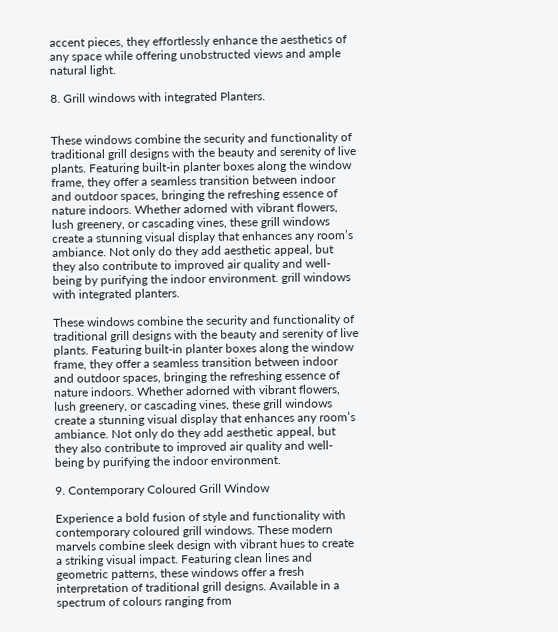accent pieces, they effortlessly enhance the aesthetics of any space while offering unobstructed views and ample natural light.

8. Grill windows with integrated Planters.


These windows combine the security and functionality of traditional grill designs with the beauty and serenity of live plants. Featuring built-in planter boxes along the window frame, they offer a seamless transition between indoor and outdoor spaces, bringing the refreshing essence of nature indoors. Whether adorned with vibrant flowers, lush greenery, or cascading vines, these grill windows create a stunning visual display that enhances any room’s ambiance. Not only do they add aesthetic appeal, but they also contribute to improved air quality and well-being by purifying the indoor environment. grill windows with integrated planters.

These windows combine the security and functionality of traditional grill designs with the beauty and serenity of live plants. Featuring built-in planter boxes along the window frame, they offer a seamless transition between indoor and outdoor spaces, bringing the refreshing essence of nature indoors. Whether adorned with vibrant flowers, lush greenery, or cascading vines, these grill windows create a stunning visual display that enhances any room’s ambiance. Not only do they add aesthetic appeal, but they also contribute to improved air quality and well-being by purifying the indoor environment.

9. Contemporary Coloured Grill Window

Experience a bold fusion of style and functionality with contemporary coloured grill windows. These modern marvels combine sleek design with vibrant hues to create a striking visual impact. Featuring clean lines and geometric patterns, these windows offer a fresh interpretation of traditional grill designs. Available in a spectrum of colours ranging from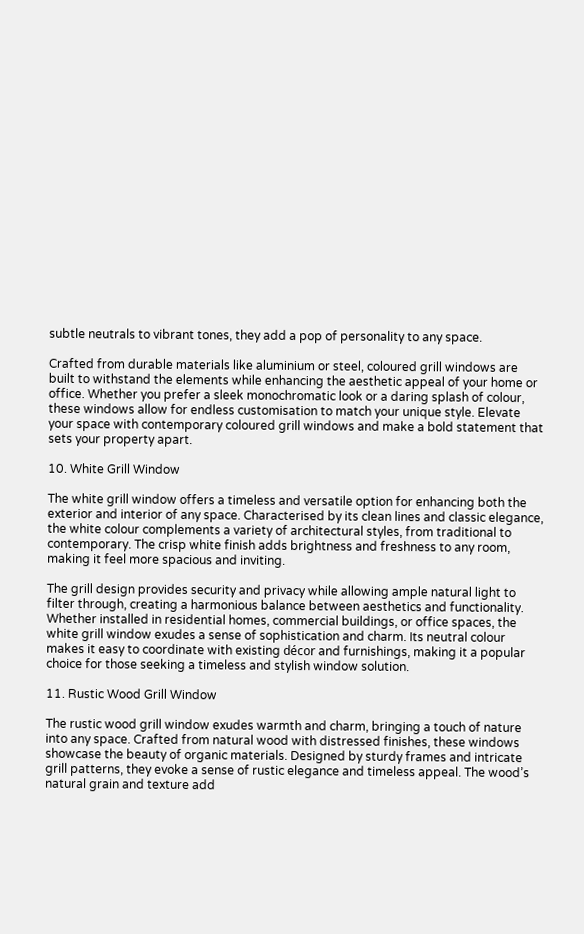subtle neutrals to vibrant tones, they add a pop of personality to any space.

Crafted from durable materials like aluminium or steel, coloured grill windows are built to withstand the elements while enhancing the aesthetic appeal of your home or office. Whether you prefer a sleek monochromatic look or a daring splash of colour, these windows allow for endless customisation to match your unique style. Elevate your space with contemporary coloured grill windows and make a bold statement that sets your property apart.

10. White Grill Window

The white grill window offers a timeless and versatile option for enhancing both the exterior and interior of any space. Characterised by its clean lines and classic elegance, the white colour complements a variety of architectural styles, from traditional to contemporary. The crisp white finish adds brightness and freshness to any room, making it feel more spacious and inviting.

The grill design provides security and privacy while allowing ample natural light to filter through, creating a harmonious balance between aesthetics and functionality. Whether installed in residential homes, commercial buildings, or office spaces, the white grill window exudes a sense of sophistication and charm. Its neutral colour makes it easy to coordinate with existing décor and furnishings, making it a popular choice for those seeking a timeless and stylish window solution.

11. Rustic Wood Grill Window

The rustic wood grill window exudes warmth and charm, bringing a touch of nature into any space. Crafted from natural wood with distressed finishes, these windows showcase the beauty of organic materials. Designed by sturdy frames and intricate grill patterns, they evoke a sense of rustic elegance and timeless appeal. The wood’s natural grain and texture add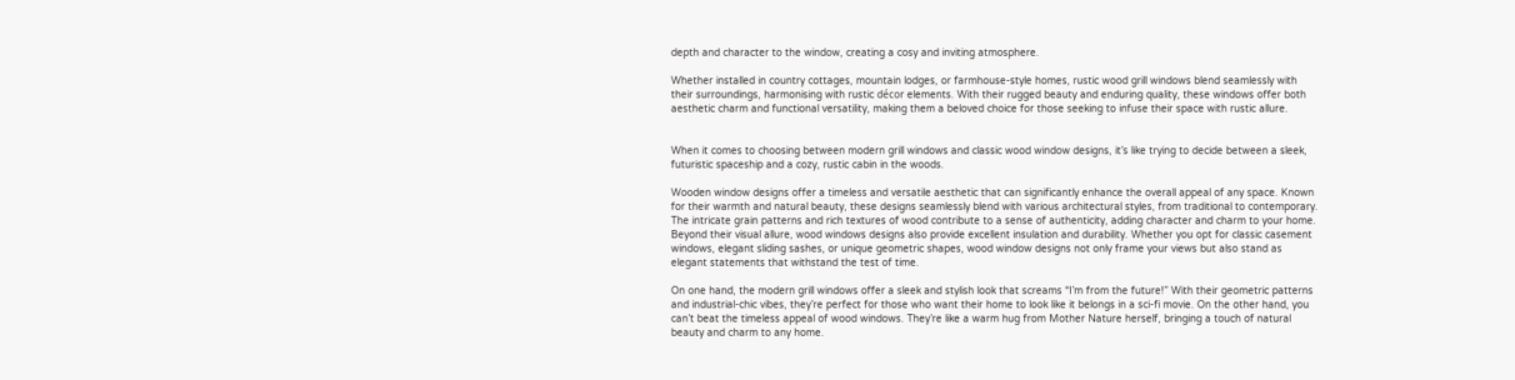depth and character to the window, creating a cosy and inviting atmosphere.

Whether installed in country cottages, mountain lodges, or farmhouse-style homes, rustic wood grill windows blend seamlessly with their surroundings, harmonising with rustic décor elements. With their rugged beauty and enduring quality, these windows offer both aesthetic charm and functional versatility, making them a beloved choice for those seeking to infuse their space with rustic allure.


When it comes to choosing between modern grill windows and classic wood window designs, it’s like trying to decide between a sleek, futuristic spaceship and a cozy, rustic cabin in the woods.

Wooden window designs offer a timeless and versatile aesthetic that can significantly enhance the overall appeal of any space. Known for their warmth and natural beauty, these designs seamlessly blend with various architectural styles, from traditional to contemporary. The intricate grain patterns and rich textures of wood contribute to a sense of authenticity, adding character and charm to your home. Beyond their visual allure, wood windows designs also provide excellent insulation and durability. Whether you opt for classic casement windows, elegant sliding sashes, or unique geometric shapes, wood window designs not only frame your views but also stand as elegant statements that withstand the test of time.

On one hand, the modern grill windows offer a sleek and stylish look that screams “I’m from the future!” With their geometric patterns and industrial-chic vibes, they’re perfect for those who want their home to look like it belongs in a sci-fi movie. On the other hand, you can’t beat the timeless appeal of wood windows. They’re like a warm hug from Mother Nature herself, bringing a touch of natural beauty and charm to any home.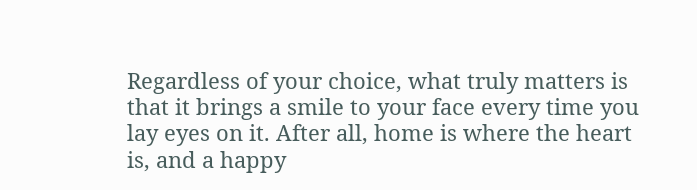Regardless of your choice, what truly matters is that it brings a smile to your face every time you lay eyes on it. After all, home is where the heart is, and a happy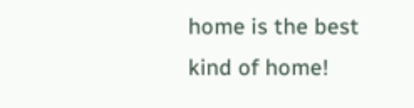home is the best kind of home!